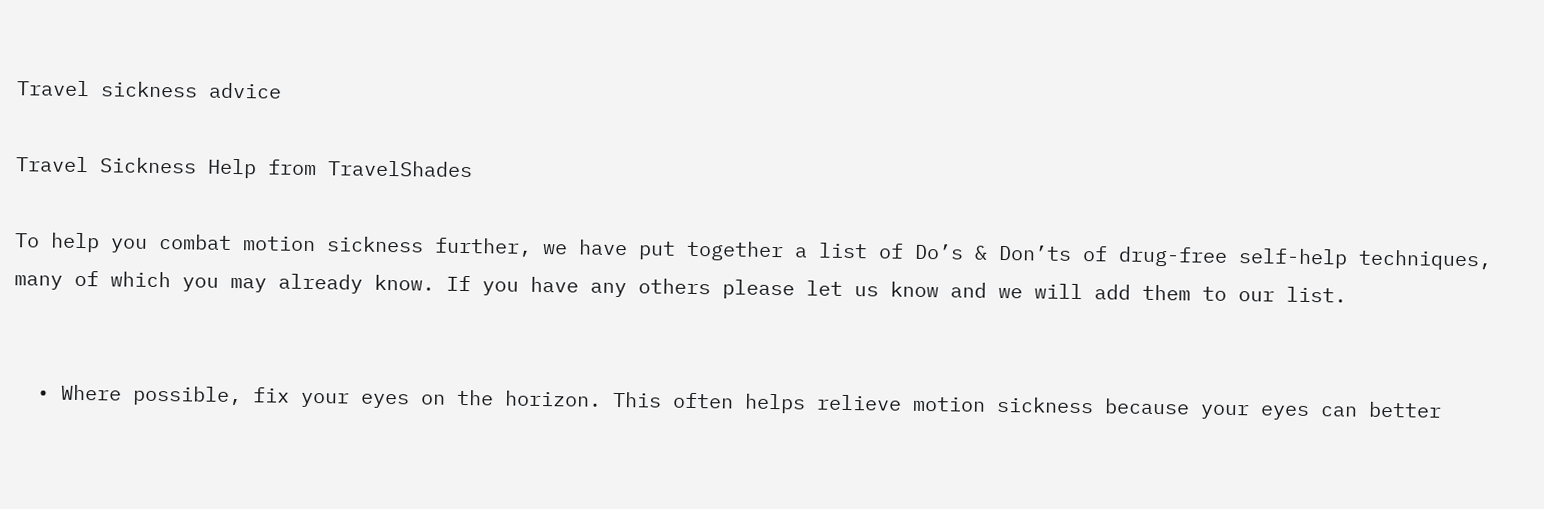Travel sickness advice

Travel Sickness Help from TravelShades

To help you combat motion sickness further, we have put together a list of Do’s & Don’ts of drug-free self-help techniques, many of which you may already know. If you have any others please let us know and we will add them to our list.


  • Where possible, fix your eyes on the horizon. This often helps relieve motion sickness because your eyes can better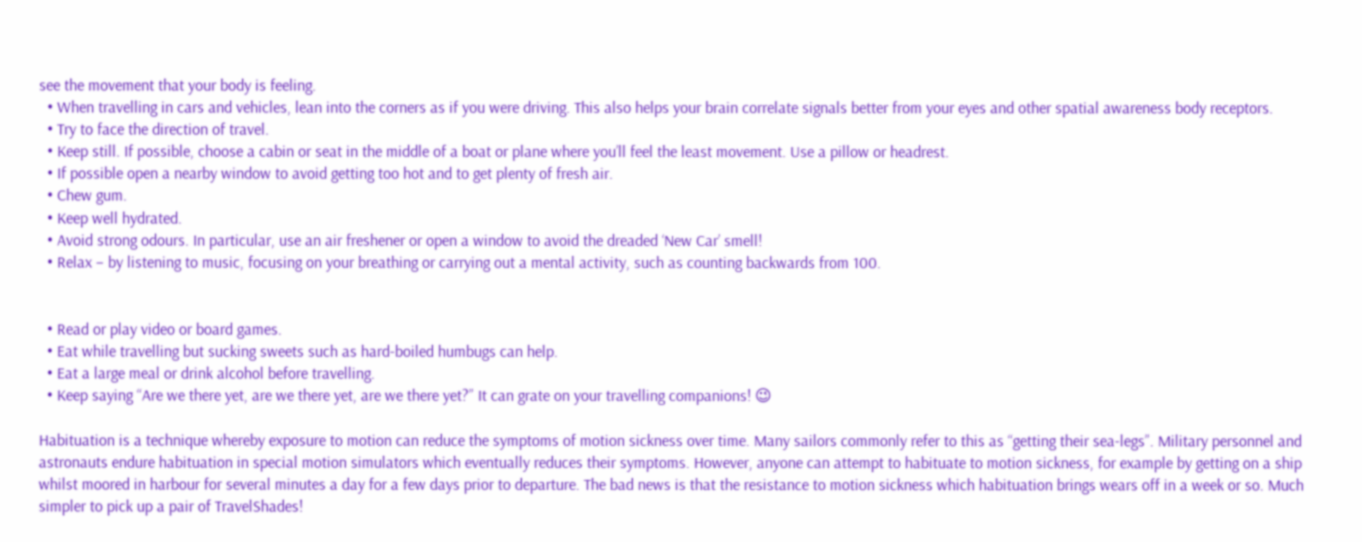see the movement that your body is feeling.
  • When travelling in cars and vehicles, lean into the corners as if you were driving. This also helps your brain correlate signals better from your eyes and other spatial awareness body receptors.
  • Try to face the direction of travel.
  • Keep still. If possible, choose a cabin or seat in the middle of a boat or plane where you’ll feel the least movement. Use a pillow or headrest.
  • If possible open a nearby window to avoid getting too hot and to get plenty of fresh air.
  • Chew gum.
  • Keep well hydrated.
  • Avoid strong odours. In particular, use an air freshener or open a window to avoid the dreaded ‘New Car’ smell!
  • Relax – by listening to music, focusing on your breathing or carrying out a mental activity, such as counting backwards from 100.


  • Read or play video or board games.
  • Eat while travelling but sucking sweets such as hard-boiled humbugs can help.
  • Eat a large meal or drink alcohol before travelling.
  • Keep saying “Are we there yet, are we there yet, are we there yet?” It can grate on your travelling companions! 😉

Habituation is a technique whereby exposure to motion can reduce the symptoms of motion sickness over time. Many sailors commonly refer to this as “getting their sea-legs”. Military personnel and astronauts endure habituation in special motion simulators which eventually reduces their symptoms. However, anyone can attempt to habituate to motion sickness, for example by getting on a ship whilst moored in harbour for several minutes a day for a few days prior to departure. The bad news is that the resistance to motion sickness which habituation brings wears off in a week or so. Much simpler to pick up a pair of TravelShades!